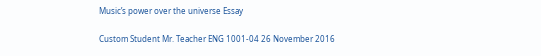Music’s power over the universe Essay

Custom Student Mr. Teacher ENG 1001-04 26 November 2016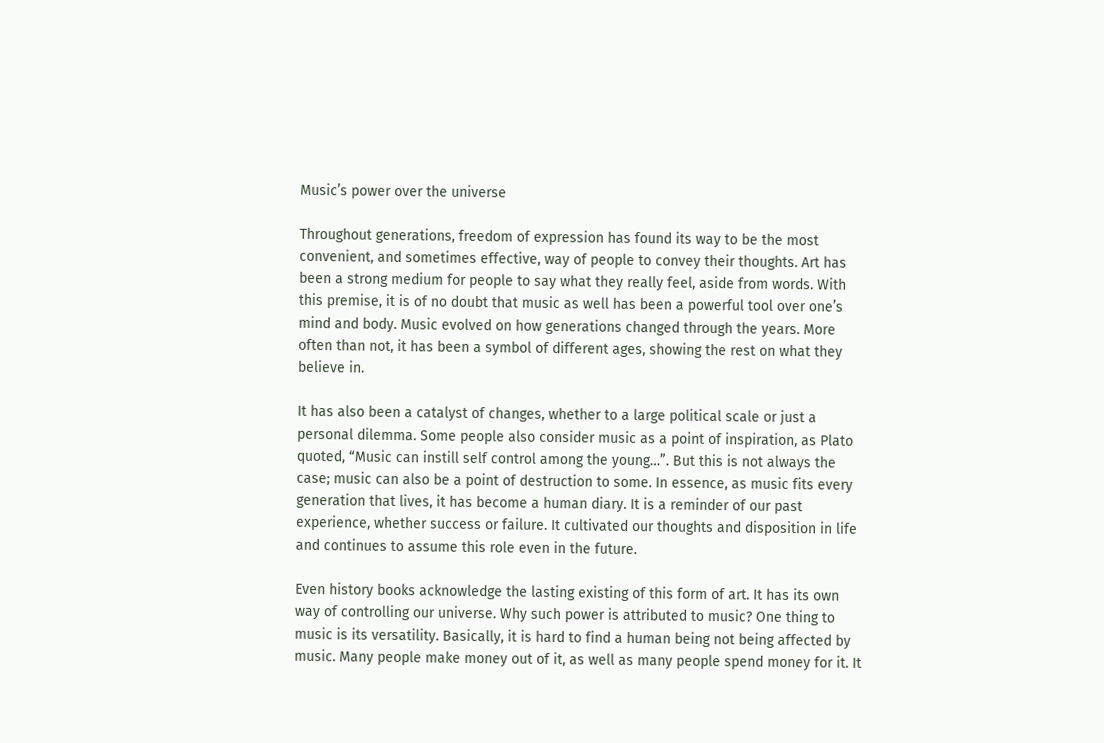Music’s power over the universe

Throughout generations, freedom of expression has found its way to be the most convenient, and sometimes effective, way of people to convey their thoughts. Art has been a strong medium for people to say what they really feel, aside from words. With this premise, it is of no doubt that music as well has been a powerful tool over one’s mind and body. Music evolved on how generations changed through the years. More often than not, it has been a symbol of different ages, showing the rest on what they believe in.

It has also been a catalyst of changes, whether to a large political scale or just a personal dilemma. Some people also consider music as a point of inspiration, as Plato quoted, “Music can instill self control among the young…”. But this is not always the case; music can also be a point of destruction to some. In essence, as music fits every generation that lives, it has become a human diary. It is a reminder of our past experience, whether success or failure. It cultivated our thoughts and disposition in life and continues to assume this role even in the future.

Even history books acknowledge the lasting existing of this form of art. It has its own way of controlling our universe. Why such power is attributed to music? One thing to music is its versatility. Basically, it is hard to find a human being not being affected by music. Many people make money out of it, as well as many people spend money for it. It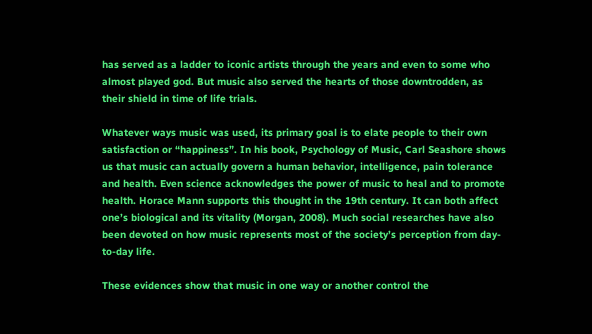has served as a ladder to iconic artists through the years and even to some who almost played god. But music also served the hearts of those downtrodden, as their shield in time of life trials.

Whatever ways music was used, its primary goal is to elate people to their own satisfaction or “happiness”. In his book, Psychology of Music, Carl Seashore shows us that music can actually govern a human behavior, intelligence, pain tolerance and health. Even science acknowledges the power of music to heal and to promote health. Horace Mann supports this thought in the 19th century. It can both affect one’s biological and its vitality (Morgan, 2008). Much social researches have also been devoted on how music represents most of the society’s perception from day-to-day life.

These evidences show that music in one way or another control the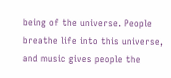being of the universe. People breathe life into this universe, and music gives people the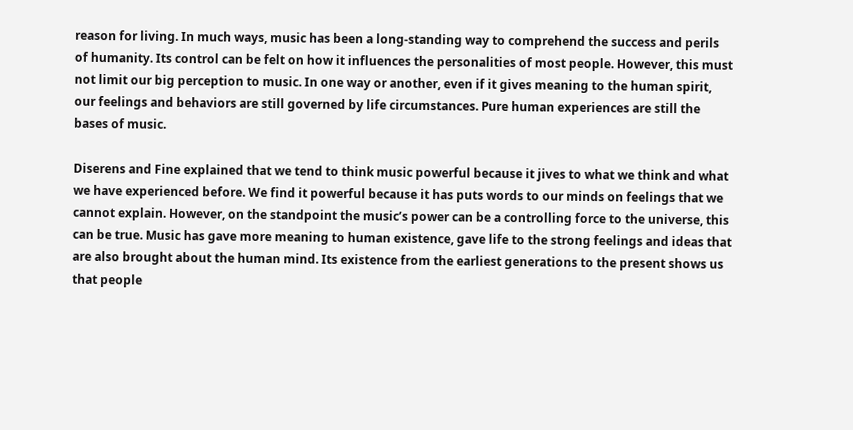reason for living. In much ways, music has been a long-standing way to comprehend the success and perils of humanity. Its control can be felt on how it influences the personalities of most people. However, this must not limit our big perception to music. In one way or another, even if it gives meaning to the human spirit, our feelings and behaviors are still governed by life circumstances. Pure human experiences are still the bases of music.

Diserens and Fine explained that we tend to think music powerful because it jives to what we think and what we have experienced before. We find it powerful because it has puts words to our minds on feelings that we cannot explain. However, on the standpoint the music’s power can be a controlling force to the universe, this can be true. Music has gave more meaning to human existence, gave life to the strong feelings and ideas that are also brought about the human mind. Its existence from the earliest generations to the present shows us that people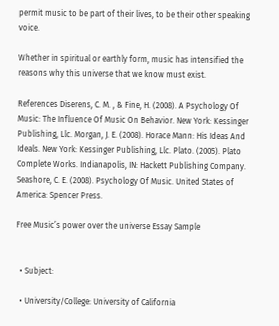permit music to be part of their lives, to be their other speaking voice.

Whether in spiritual or earthly form, music has intensified the reasons why this universe that we know must exist.

References Diserens, C. M. , & Fine, H. (2008). A Psychology Of Music: The Influence Of Music On Behavior. New York: Kessinger Publishing, Llc. Morgan, J. E. (2008). Horace Mann: His Ideas And Ideals. New York: Kessinger Publishing, Llc. Plato. (2005). Plato Complete Works. Indianapolis, IN: Hackett Publishing Company. Seashore, C. E. (2008). Psychology Of Music. United States of America: Spencer Press.

Free Music’s power over the universe Essay Sample


  • Subject:

  • University/College: University of California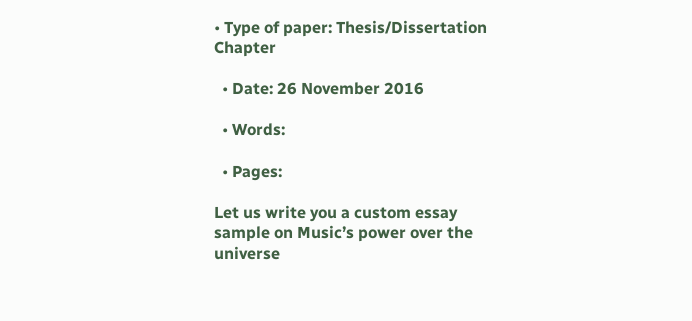• Type of paper: Thesis/Dissertation Chapter

  • Date: 26 November 2016

  • Words:

  • Pages:

Let us write you a custom essay sample on Music’s power over the universe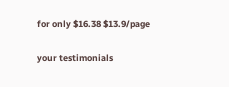for only $16.38 $13.9/page

your testimonials